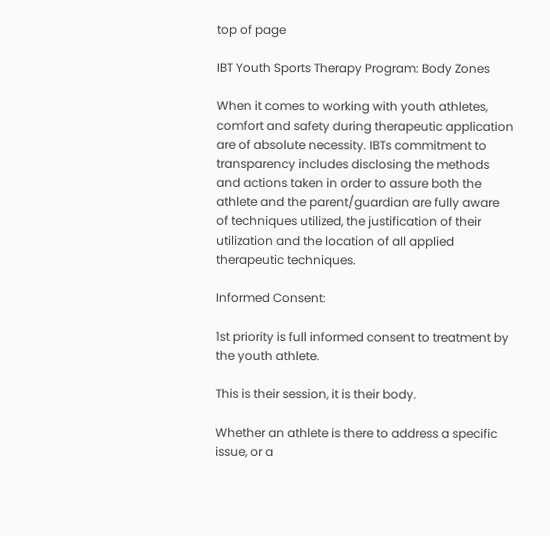top of page

IBT Youth Sports Therapy Program: Body Zones

When it comes to working with youth athletes, comfort and safety during therapeutic application are of absolute necessity. IBTs commitment to transparency includes disclosing the methods and actions taken in order to assure both the athlete and the parent/guardian are fully aware of techniques utilized, the justification of their utilization and the location of all applied therapeutic techniques.

Informed Consent:

1st priority is full informed consent to treatment by the youth athlete.

This is their session, it is their body.

Whether an athlete is there to address a specific issue, or a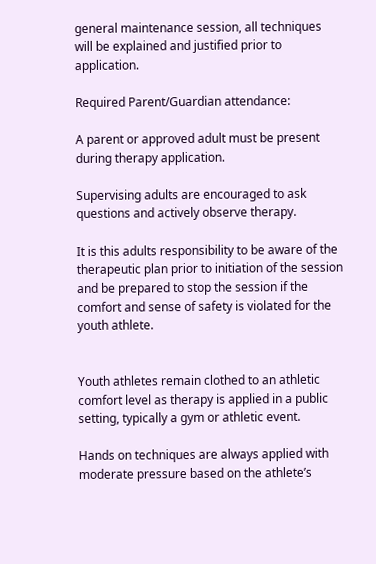general maintenance session, all techniques will be explained and justified prior to application.

Required Parent/Guardian attendance:

A parent or approved adult must be present during therapy application.

Supervising adults are encouraged to ask questions and actively observe therapy.

It is this adults responsibility to be aware of the therapeutic plan prior to initiation of the session and be prepared to stop the session if the comfort and sense of safety is violated for the youth athlete.


Youth athletes remain clothed to an athletic comfort level as therapy is applied in a public setting, typically a gym or athletic event.

Hands on techniques are always applied with moderate pressure based on the athlete’s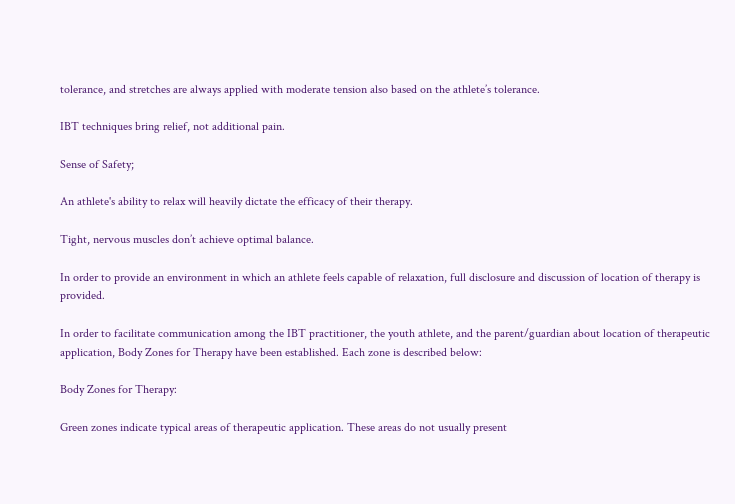tolerance, and stretches are always applied with moderate tension also based on the athlete’s tolerance.

IBT techniques bring relief, not additional pain.

Sense of Safety;

An athlete's ability to relax will heavily dictate the efficacy of their therapy.

Tight, nervous muscles don’t achieve optimal balance.

In order to provide an environment in which an athlete feels capable of relaxation, full disclosure and discussion of location of therapy is provided.

In order to facilitate communication among the IBT practitioner, the youth athlete, and the parent/guardian about location of therapeutic application, Body Zones for Therapy have been established. Each zone is described below:

Body Zones for Therapy:

Green zones indicate typical areas of therapeutic application. These areas do not usually present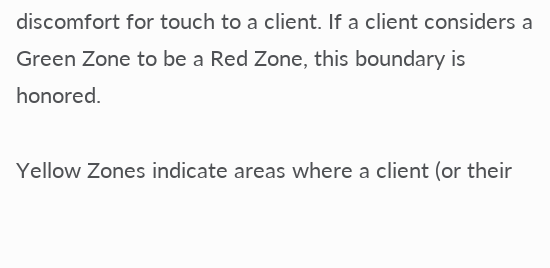discomfort for touch to a client. If a client considers a Green Zone to be a Red Zone, this boundary is honored.

Yellow Zones indicate areas where a client (or their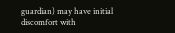guardian) may have initial discomfort with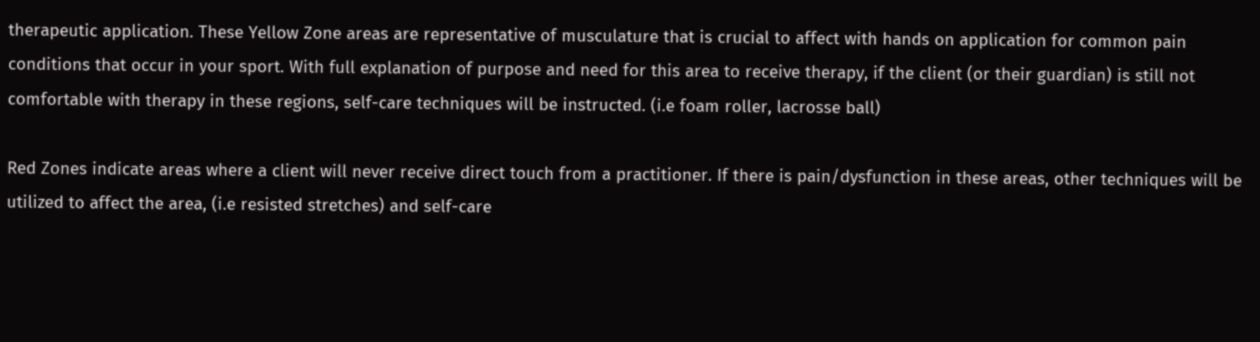therapeutic application. These Yellow Zone areas are representative of musculature that is crucial to affect with hands on application for common pain conditions that occur in your sport. With full explanation of purpose and need for this area to receive therapy, if the client (or their guardian) is still not comfortable with therapy in these regions, self-care techniques will be instructed. (i.e foam roller, lacrosse ball)

Red Zones indicate areas where a client will never receive direct touch from a practitioner. If there is pain/dysfunction in these areas, other techniques will be utilized to affect the area, (i.e resisted stretches) and self-care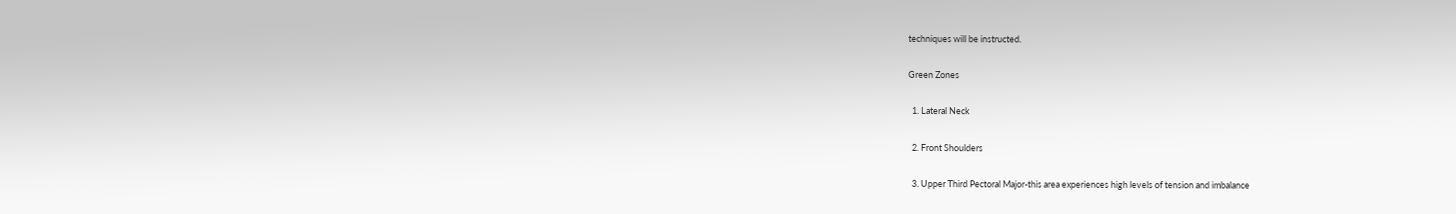techniques will be instructed.

Green Zones

  1. Lateral Neck

  2. Front Shoulders

  3. Upper Third Pectoral Major-this area experiences high levels of tension and imbalance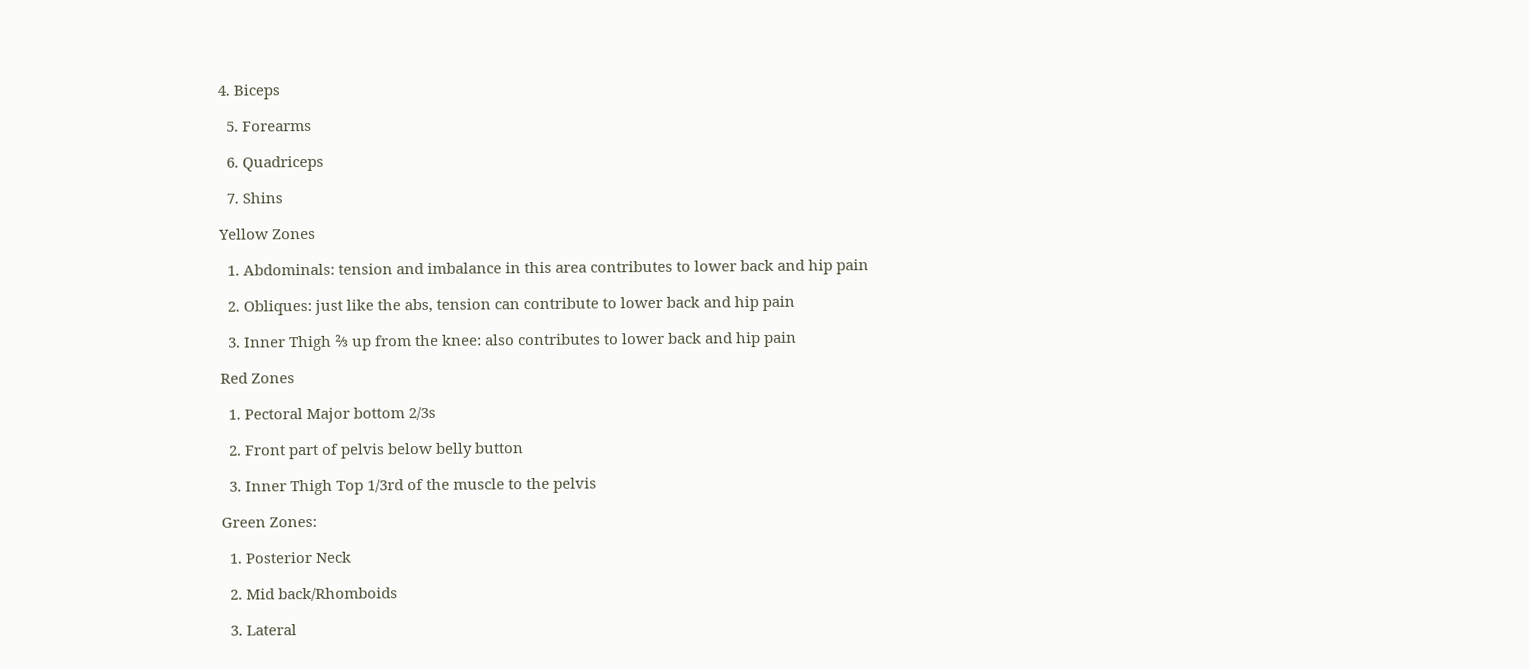4. Biceps

  5. Forearms

  6. Quadriceps

  7. Shins

Yellow Zones

  1. Abdominals: tension and imbalance in this area contributes to lower back and hip pain

  2. Obliques: just like the abs, tension can contribute to lower back and hip pain

  3. Inner Thigh ⅔ up from the knee: also contributes to lower back and hip pain

Red Zones

  1. Pectoral Major bottom 2/3s

  2. Front part of pelvis below belly button

  3. Inner Thigh Top 1/3rd of the muscle to the pelvis

Green Zones:

  1. Posterior Neck

  2. Mid back/Rhomboids

  3. Lateral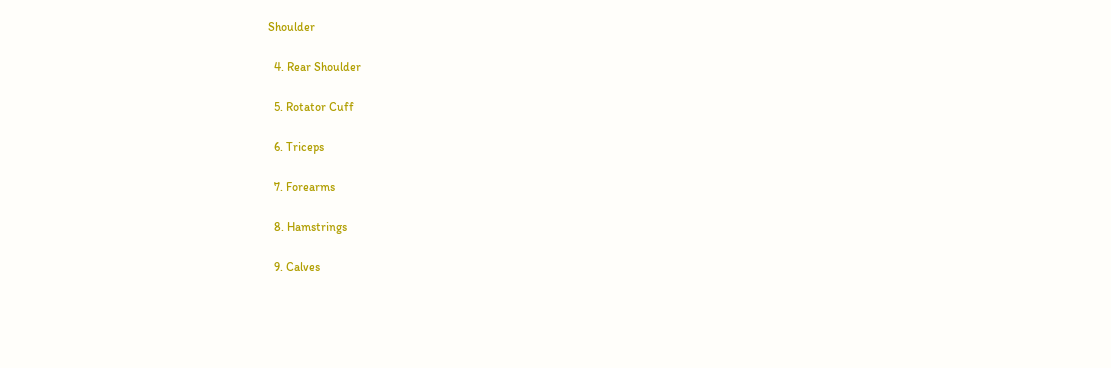Shoulder

  4. Rear Shoulder

  5. Rotator Cuff

  6. Triceps

  7. Forearms

  8. Hamstrings

  9. Calves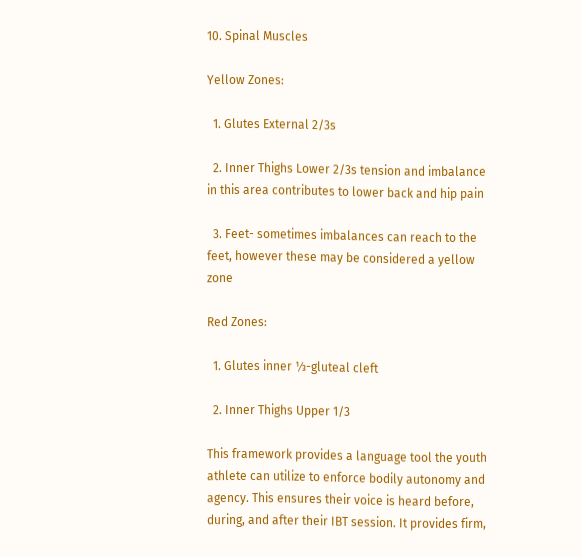10. Spinal Muscles

Yellow Zones:

  1. Glutes External 2/3s

  2. Inner Thighs Lower 2/3s tension and imbalance in this area contributes to lower back and hip pain

  3. Feet- sometimes imbalances can reach to the feet, however these may be considered a yellow zone

Red Zones:

  1. Glutes inner ⅓-gluteal cleft

  2. Inner Thighs Upper 1/3

This framework provides a language tool the youth athlete can utilize to enforce bodily autonomy and agency. This ensures their voice is heard before, during, and after their IBT session. It provides firm,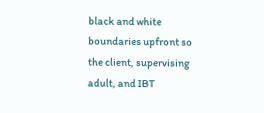black and white boundaries upfront so the client, supervising adult, and IBT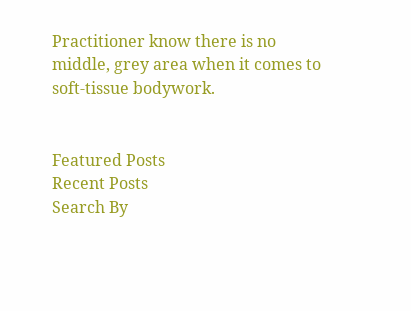Practitioner know there is no middle, grey area when it comes to soft-tissue bodywork.


Featured Posts
Recent Posts
Search By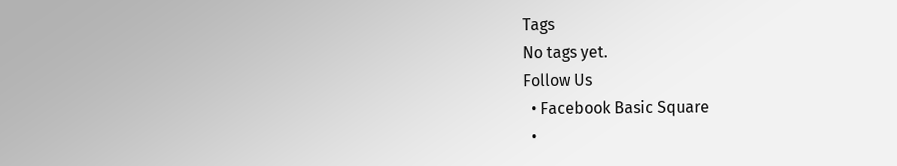Tags
No tags yet.
Follow Us
  • Facebook Basic Square
  •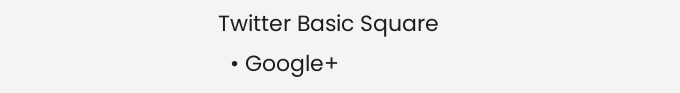Twitter Basic Square
  • Google+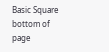Basic Square
bottom of page